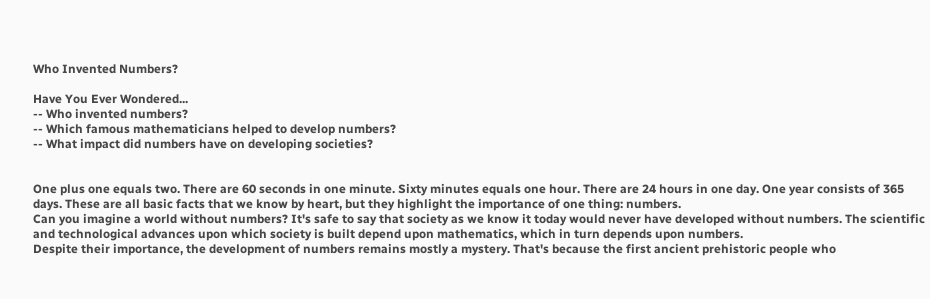Who Invented Numbers?

Have You Ever Wondered...
-- Who invented numbers?
-- Which famous mathematicians helped to develop numbers?
-- What impact did numbers have on developing societies?


One plus one equals two. There are 60 seconds in one minute. Sixty minutes equals one hour. There are 24 hours in one day. One year consists of 365 days. These are all basic facts that we know by heart, but they highlight the importance of one thing: numbers.
Can you imagine a world without numbers? It's safe to say that society as we know it today would never have developed without numbers. The scientific and technological advances upon which society is built depend upon mathematics, which in turn depends upon numbers.
Despite their importance, the development of numbers remains mostly a mystery. That's because the first ancient prehistoric people who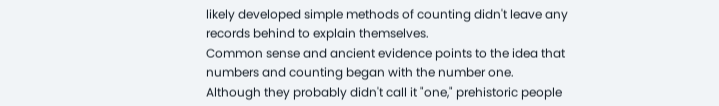likely developed simple methods of counting didn't leave any records behind to explain themselves.
Common sense and ancient evidence points to the idea that numbers and counting began with the number one. Although they probably didn't call it "one," prehistoric people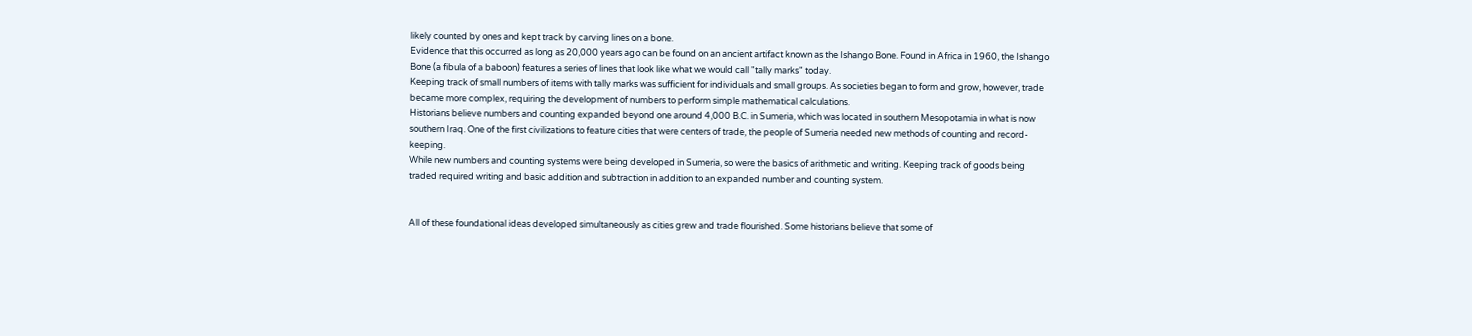likely counted by ones and kept track by carving lines on a bone.
Evidence that this occurred as long as 20,000 years ago can be found on an ancient artifact known as the Ishango Bone. Found in Africa in 1960, the Ishango Bone (a fibula of a baboon) features a series of lines that look like what we would call "tally marks" today.
Keeping track of small numbers of items with tally marks was sufficient for individuals and small groups. As societies began to form and grow, however, trade became more complex, requiring the development of numbers to perform simple mathematical calculations.
Historians believe numbers and counting expanded beyond one around 4,000 B.C. in Sumeria, which was located in southern Mesopotamia in what is now southern Iraq. One of the first civilizations to feature cities that were centers of trade, the people of Sumeria needed new methods of counting and record-keeping.
While new numbers and counting systems were being developed in Sumeria, so were the basics of arithmetic and writing. Keeping track of goods being traded required writing and basic addition and subtraction in addition to an expanded number and counting system.


All of these foundational ideas developed simultaneously as cities grew and trade flourished. Some historians believe that some of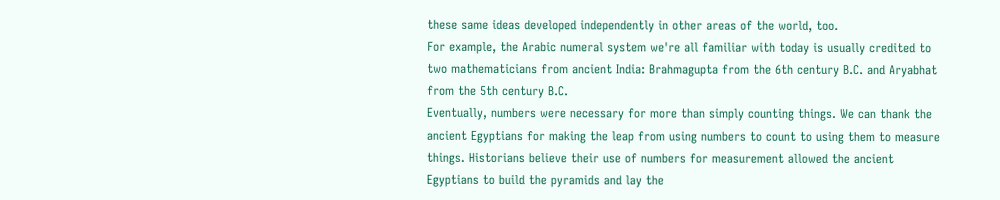these same ideas developed independently in other areas of the world, too.
For example, the Arabic numeral system we're all familiar with today is usually credited to two mathematicians from ancient India: Brahmagupta from the 6th century B.C. and Aryabhat from the 5th century B.C.
Eventually, numbers were necessary for more than simply counting things. We can thank the ancient Egyptians for making the leap from using numbers to count to using them to measure things. Historians believe their use of numbers for measurement allowed the ancient Egyptians to build the pyramids and lay the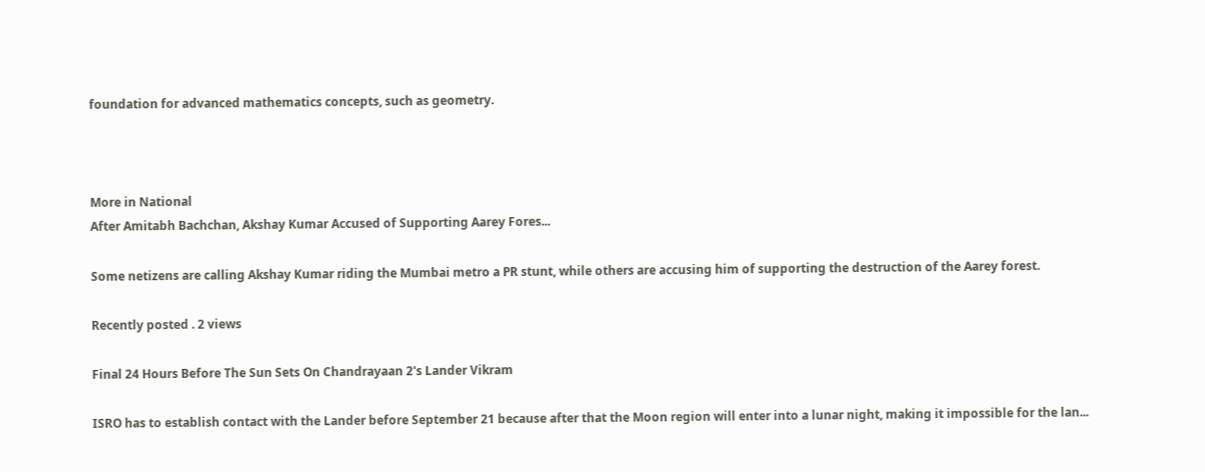foundation for advanced mathematics concepts, such as geometry.



More in National
After Amitabh Bachchan, Akshay Kumar Accused of Supporting Aarey Fores...

Some netizens are calling Akshay Kumar riding the Mumbai metro a PR stunt, while others are accusing him of supporting the destruction of the Aarey forest.

Recently posted . 2 views

Final 24 Hours Before The Sun Sets On Chandrayaan 2's Lander Vikram

ISRO has to establish contact with the Lander before September 21 because after that the Moon region will enter into a lunar night, making it impossible for the lan...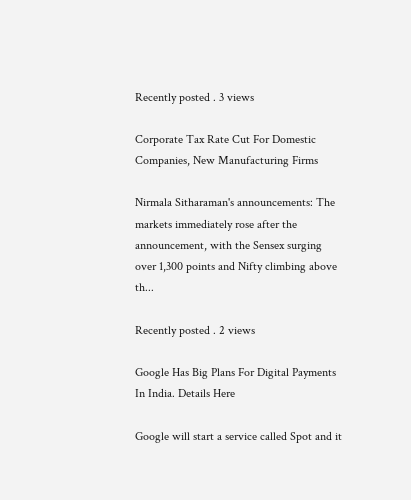Recently posted . 3 views

Corporate Tax Rate Cut For Domestic Companies, New Manufacturing Firms

Nirmala Sitharaman's announcements: The markets immediately rose after the announcement, with the Sensex surging over 1,300 points and Nifty climbing above th...

Recently posted . 2 views

Google Has Big Plans For Digital Payments In India. Details Here

Google will start a service called Spot and it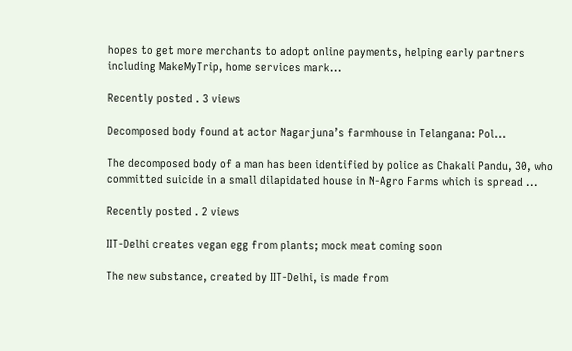hopes to get more merchants to adopt online payments, helping early partners including MakeMyTrip, home services mark...

Recently posted . 3 views

Decomposed body found at actor Nagarjuna’s farmhouse in Telangana: Pol...

The decomposed body of a man has been identified by police as Chakali Pandu, 30, who committed suicide in a small dilapidated house in N-Agro Farms which is spread ...

Recently posted . 2 views

IIT-Delhi creates vegan egg from plants; mock meat coming soon

The new substance, created by IIT-Delhi, is made from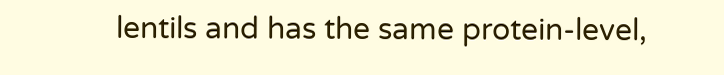lentils and has the same protein-level,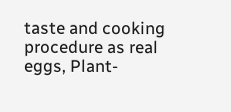taste and cooking procedure as real eggs, Plant-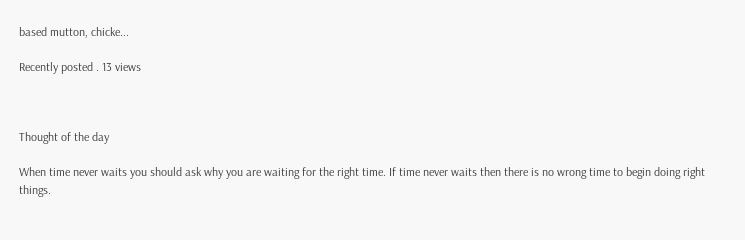based mutton, chicke...

Recently posted . 13 views



Thought of the day

When time never waits you should ask why you are waiting for the right time. If time never waits then there is no wrong time to begin doing right things.